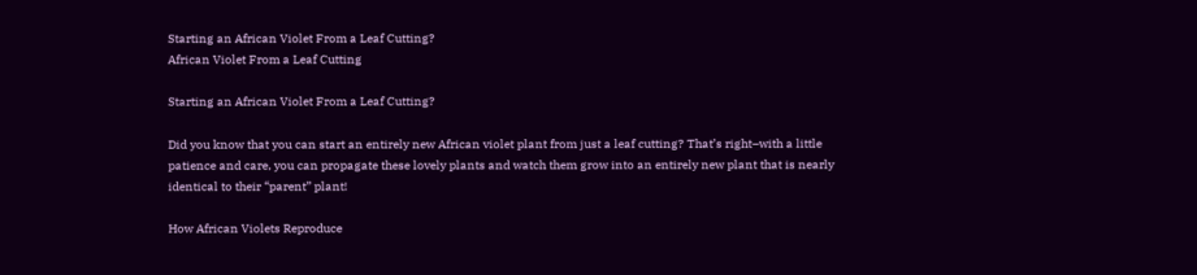Starting an African Violet From a Leaf Cutting?
African Violet From a Leaf Cutting

Starting an African Violet From a Leaf Cutting?

Did you know that you can start an entirely new African violet plant from just a leaf cutting? That’s right–with a little patience and care, you can propagate these lovely plants and watch them grow into an entirely new plant that is nearly identical to their “parent” plant!

How African Violets Reproduce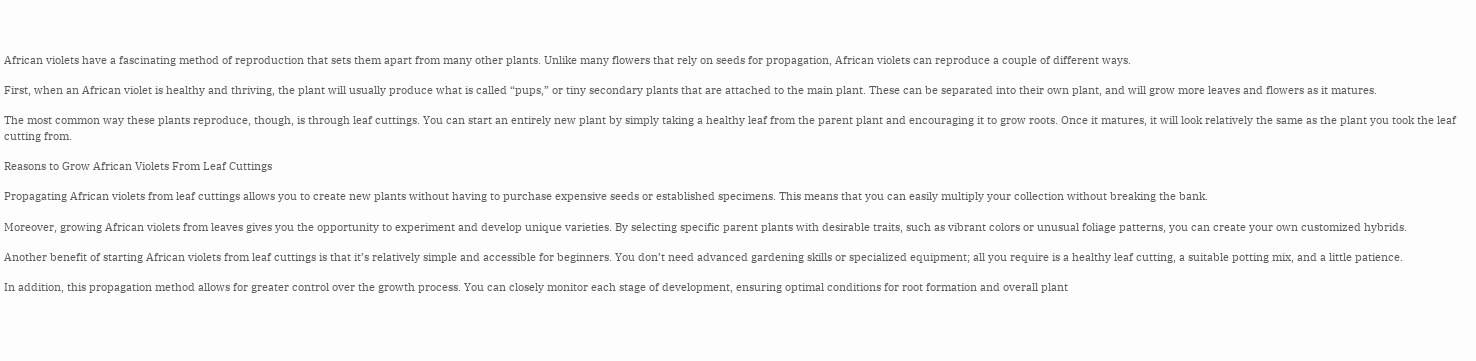African violets have a fascinating method of reproduction that sets them apart from many other plants. Unlike many flowers that rely on seeds for propagation, African violets can reproduce a couple of different ways.

First, when an African violet is healthy and thriving, the plant will usually produce what is called “pups,” or tiny secondary plants that are attached to the main plant. These can be separated into their own plant, and will grow more leaves and flowers as it matures.

The most common way these plants reproduce, though, is through leaf cuttings. You can start an entirely new plant by simply taking a healthy leaf from the parent plant and encouraging it to grow roots. Once it matures, it will look relatively the same as the plant you took the leaf cutting from.

Reasons to Grow African Violets From Leaf Cuttings

Propagating African violets from leaf cuttings allows you to create new plants without having to purchase expensive seeds or established specimens. This means that you can easily multiply your collection without breaking the bank.

Moreover, growing African violets from leaves gives you the opportunity to experiment and develop unique varieties. By selecting specific parent plants with desirable traits, such as vibrant colors or unusual foliage patterns, you can create your own customized hybrids.

Another benefit of starting African violets from leaf cuttings is that it’s relatively simple and accessible for beginners. You don’t need advanced gardening skills or specialized equipment; all you require is a healthy leaf cutting, a suitable potting mix, and a little patience.

In addition, this propagation method allows for greater control over the growth process. You can closely monitor each stage of development, ensuring optimal conditions for root formation and overall plant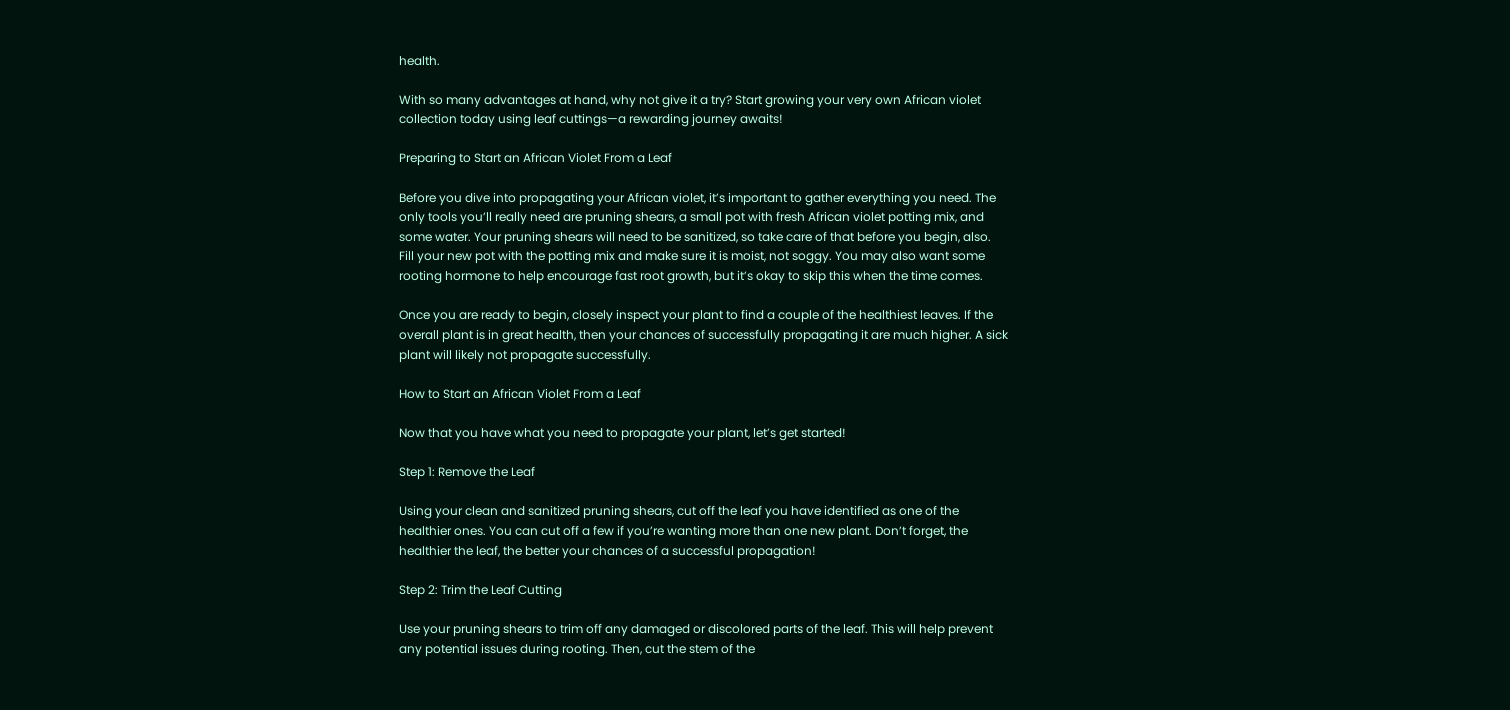health.

With so many advantages at hand, why not give it a try? Start growing your very own African violet collection today using leaf cuttings—a rewarding journey awaits!

Preparing to Start an African Violet From a Leaf

Before you dive into propagating your African violet, it’s important to gather everything you need. The only tools you’ll really need are pruning shears, a small pot with fresh African violet potting mix, and some water. Your pruning shears will need to be sanitized, so take care of that before you begin, also. Fill your new pot with the potting mix and make sure it is moist, not soggy. You may also want some rooting hormone to help encourage fast root growth, but it’s okay to skip this when the time comes.

Once you are ready to begin, closely inspect your plant to find a couple of the healthiest leaves. If the overall plant is in great health, then your chances of successfully propagating it are much higher. A sick plant will likely not propagate successfully.

How to Start an African Violet From a Leaf

Now that you have what you need to propagate your plant, let’s get started!

Step 1: Remove the Leaf

Using your clean and sanitized pruning shears, cut off the leaf you have identified as one of the healthier ones. You can cut off a few if you’re wanting more than one new plant. Don’t forget, the healthier the leaf, the better your chances of a successful propagation!

Step 2: Trim the Leaf Cutting

Use your pruning shears to trim off any damaged or discolored parts of the leaf. This will help prevent any potential issues during rooting. Then, cut the stem of the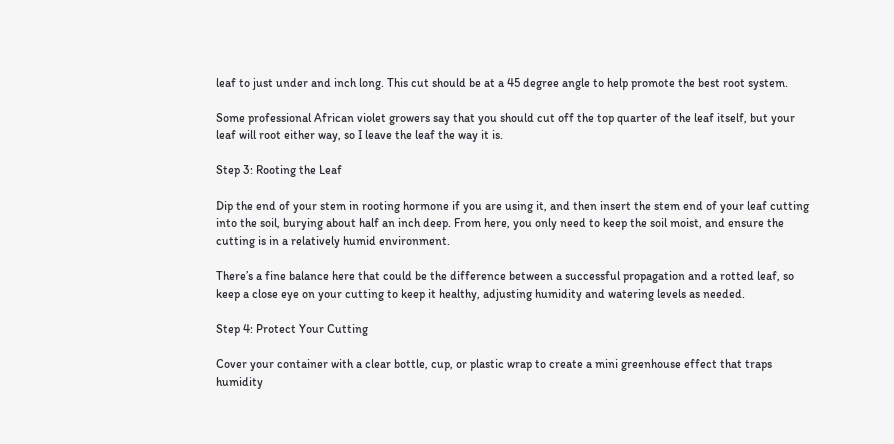leaf to just under and inch long. This cut should be at a 45 degree angle to help promote the best root system.

Some professional African violet growers say that you should cut off the top quarter of the leaf itself, but your leaf will root either way, so I leave the leaf the way it is.

Step 3: Rooting the Leaf

Dip the end of your stem in rooting hormone if you are using it, and then insert the stem end of your leaf cutting into the soil, burying about half an inch deep. From here, you only need to keep the soil moist, and ensure the cutting is in a relatively humid environment.

There’s a fine balance here that could be the difference between a successful propagation and a rotted leaf, so keep a close eye on your cutting to keep it healthy, adjusting humidity and watering levels as needed.

Step 4: Protect Your Cutting

Cover your container with a clear bottle, cup, or plastic wrap to create a mini greenhouse effect that traps humidity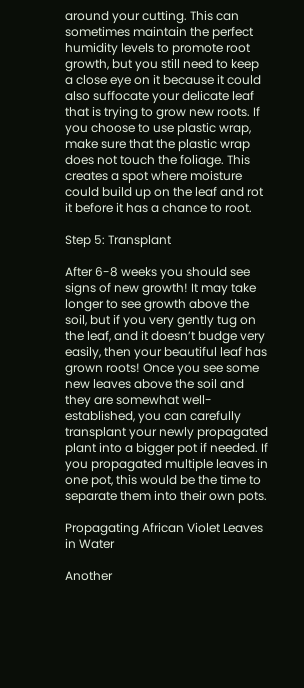around your cutting. This can sometimes maintain the perfect humidity levels to promote root growth, but you still need to keep a close eye on it because it could also suffocate your delicate leaf that is trying to grow new roots. If you choose to use plastic wrap, make sure that the plastic wrap does not touch the foliage. This creates a spot where moisture could build up on the leaf and rot it before it has a chance to root.

Step 5: Transplant

After 6-8 weeks you should see signs of new growth! It may take longer to see growth above the soil, but if you very gently tug on the leaf, and it doesn’t budge very easily, then your beautiful leaf has grown roots! Once you see some new leaves above the soil and they are somewhat well-established, you can carefully transplant your newly propagated plant into a bigger pot if needed. If you propagated multiple leaves in one pot, this would be the time to separate them into their own pots.

Propagating African Violet Leaves in Water

Another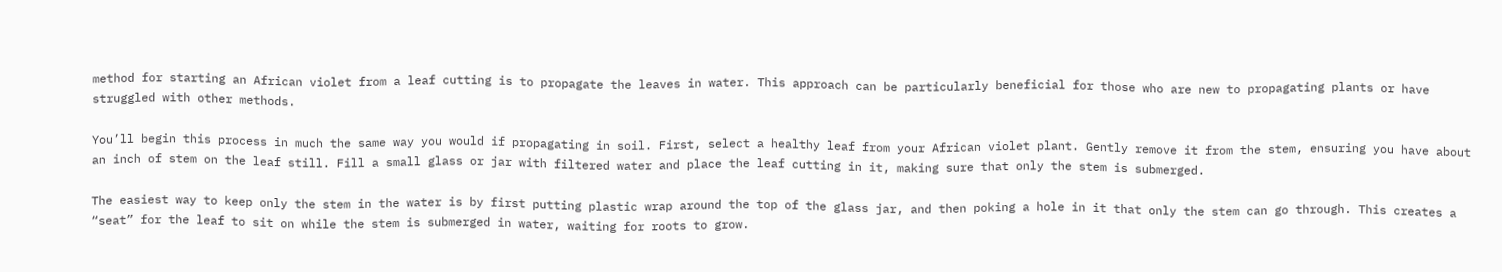method for starting an African violet from a leaf cutting is to propagate the leaves in water. This approach can be particularly beneficial for those who are new to propagating plants or have struggled with other methods.

You’ll begin this process in much the same way you would if propagating in soil. First, select a healthy leaf from your African violet plant. Gently remove it from the stem, ensuring you have about an inch of stem on the leaf still. Fill a small glass or jar with filtered water and place the leaf cutting in it, making sure that only the stem is submerged.

The easiest way to keep only the stem in the water is by first putting plastic wrap around the top of the glass jar, and then poking a hole in it that only the stem can go through. This creates a “seat” for the leaf to sit on while the stem is submerged in water, waiting for roots to grow.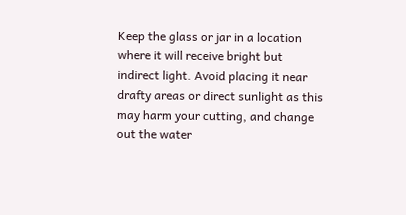Keep the glass or jar in a location where it will receive bright but indirect light. Avoid placing it near drafty areas or direct sunlight as this may harm your cutting, and change out the water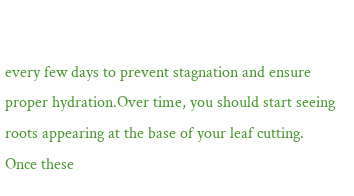every few days to prevent stagnation and ensure proper hydration.Over time, you should start seeing roots appearing at the base of your leaf cutting. Once these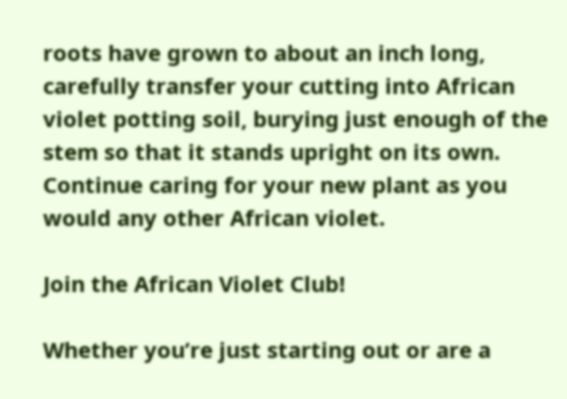roots have grown to about an inch long, carefully transfer your cutting into African violet potting soil, burying just enough of the stem so that it stands upright on its own. Continue caring for your new plant as you would any other African violet.

Join the African Violet Club!

Whether you’re just starting out or are a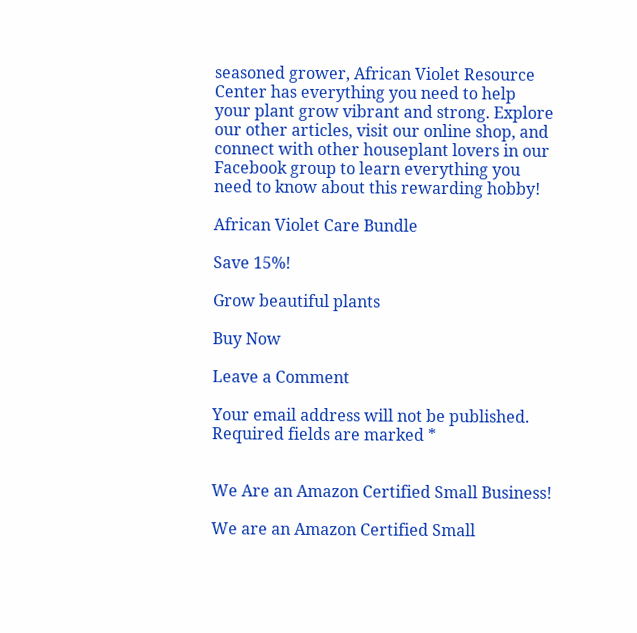seasoned grower, African Violet Resource Center has everything you need to help your plant grow vibrant and strong. Explore our other articles, visit our online shop, and connect with other houseplant lovers in our Facebook group to learn everything you need to know about this rewarding hobby!

African Violet Care Bundle

Save 15%!

Grow beautiful plants

Buy Now

Leave a Comment

Your email address will not be published. Required fields are marked *


We Are an Amazon Certified Small Business!

We are an Amazon Certified Small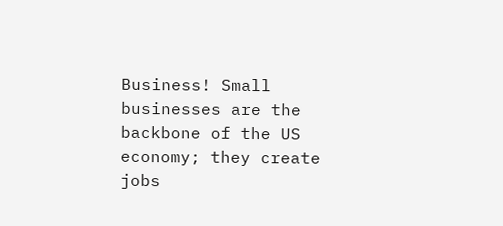Business! Small businesses are the backbone of the US economy; they create jobs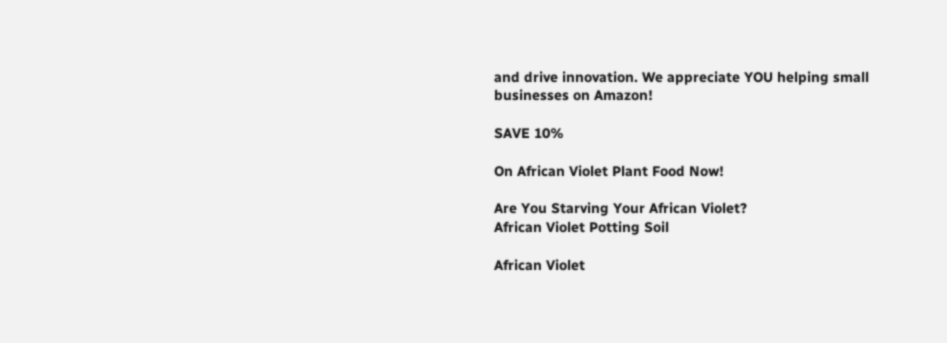and drive innovation. We appreciate YOU helping small businesses on Amazon!

SAVE 10%

On African Violet Plant Food Now!

Are You Starving Your African Violet?
African Violet Potting Soil

African Violet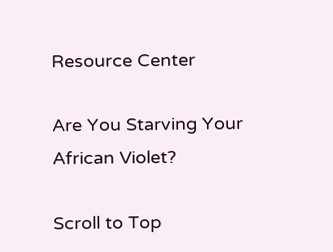Resource Center

Are You Starving Your African Violet?

Scroll to Top